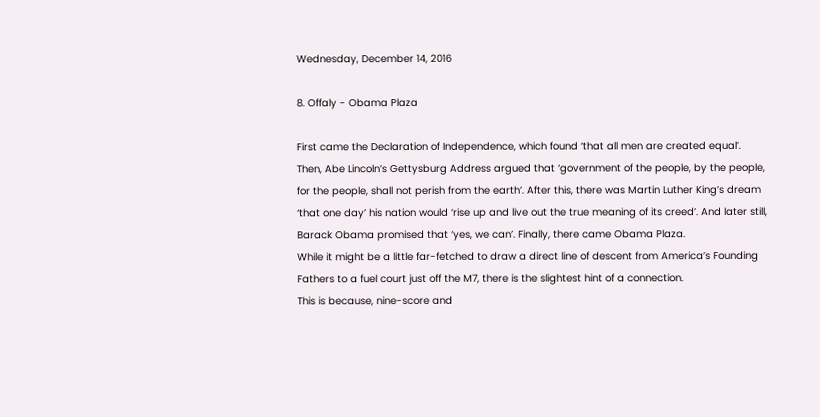Wednesday, December 14, 2016

8. Offaly - Obama Plaza

First came the Declaration of Independence, which found ‘that all men are created equal’. Then, Abe Lincoln’s Gettysburg Address argued that ‘government of the people, by the people, for the people, shall not perish from the earth’. After this, there was Martin Luther King’s dream ‘that one day’ his nation would ‘rise up and live out the true meaning of its creed’. And later still, Barack Obama promised that ‘yes, we can’. Finally, there came Obama Plaza.
While it might be a little far-fetched to draw a direct line of descent from America’s Founding Fathers to a fuel court just off the M7, there is the slightest hint of a connection.
This is because, nine-score and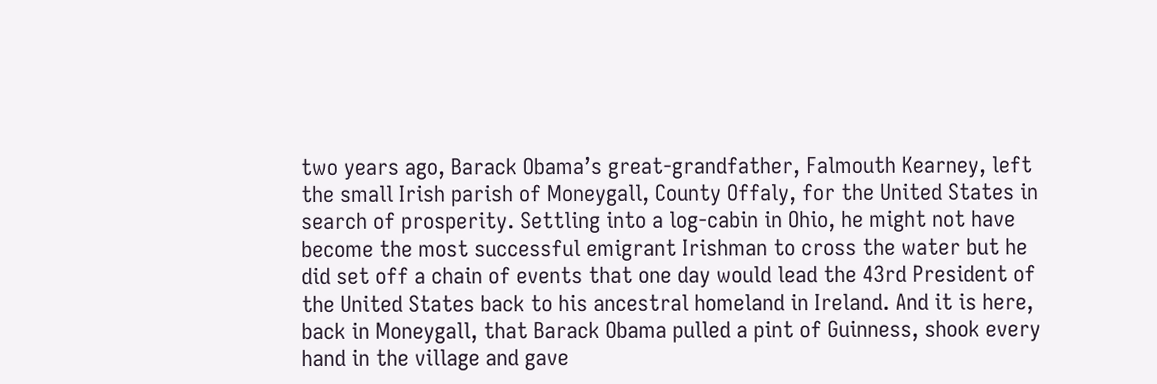two years ago, Barack Obama’s great-grandfather, Falmouth Kearney, left the small Irish parish of Moneygall, County Offaly, for the United States in search of prosperity. Settling into a log-cabin in Ohio, he might not have become the most successful emigrant Irishman to cross the water but he did set off a chain of events that one day would lead the 43rd President of the United States back to his ancestral homeland in Ireland. And it is here, back in Moneygall, that Barack Obama pulled a pint of Guinness, shook every hand in the village and gave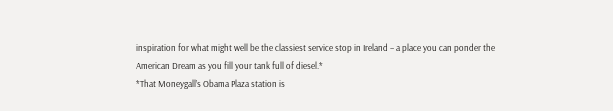inspiration for what might well be the classiest service stop in Ireland – a place you can ponder the American Dream as you fill your tank full of diesel.*
*That Moneygall’s Obama Plaza station is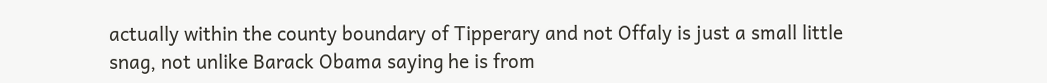actually within the county boundary of Tipperary and not Offaly is just a small little snag, not unlike Barack Obama saying he is from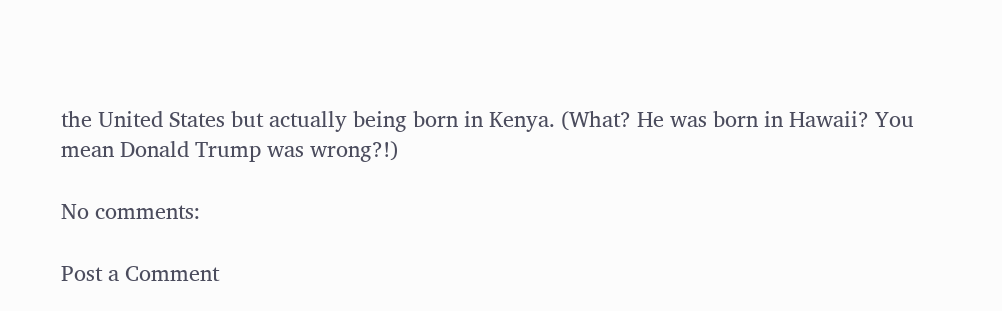the United States but actually being born in Kenya. (What? He was born in Hawaii? You mean Donald Trump was wrong?!)

No comments:

Post a Comment